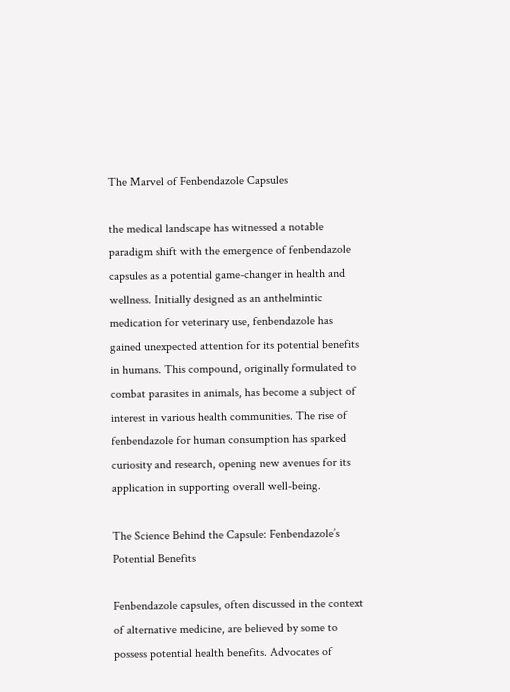The Marvel of Fenbendazole Capsules

the medical landscape has witnessed a notable paradigm shift with the emergence of fenbendazole capsules as a potential game-changer in health and wellness. Initially designed as an anthelmintic medication for veterinary use, fenbendazole has gained unexpected attention for its potential benefits in humans. This compound, originally formulated to combat parasites in animals, has become a subject of interest in various health communities. The rise of fenbendazole for human consumption has sparked curiosity and research, opening new avenues for its application in supporting overall well-being.

The Science Behind the Capsule: Fenbendazole’s Potential Benefits

Fenbendazole capsules, often discussed in the context of alternative medicine, are believed by some to possess potential health benefits. Advocates of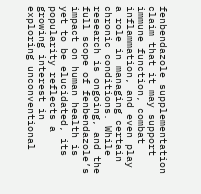fenbendazole supplementation claim that it may support immune function, combat inflammation, and even play a role in managing certain chronic conditions. While research is ongoing, and the full scope of fenbendazole’s impact on human health is yet to be elucidated, its popularity reflects a growing interest in exploring unconventional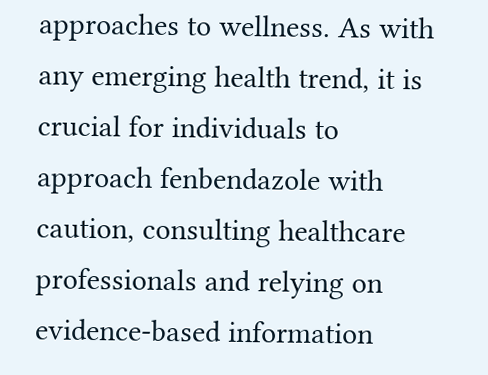approaches to wellness. As with any emerging health trend, it is crucial for individuals to approach fenbendazole with caution, consulting healthcare professionals and relying on evidence-based information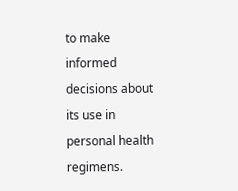to make informed decisions about its use in personal health regimens.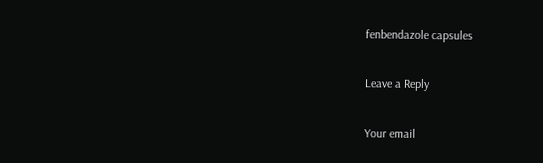fenbendazole capsules

Leave a Reply

Your email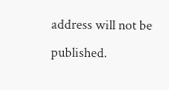address will not be published.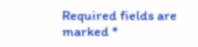Required fields are marked *